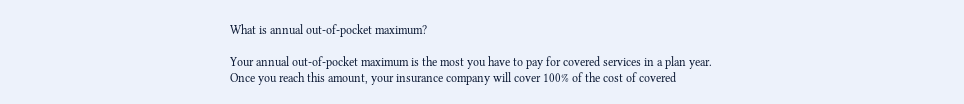What is annual out-of-pocket maximum?

Your annual out-of-pocket maximum is the most you have to pay for covered services in a plan year. Once you reach this amount, your insurance company will cover 100% of the cost of covered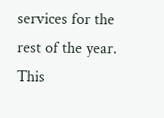services for the rest of the year. This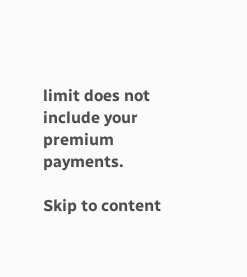limit does not include your premium payments.

Skip to content